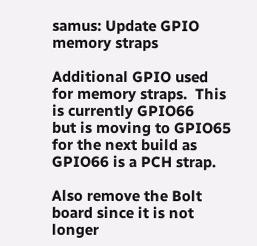samus: Update GPIO memory straps

Additional GPIO used for memory straps.  This is currently GPIO66
but is moving to GPIO65 for the next build as GPIO66 is a PCH strap.

Also remove the Bolt board since it is not longer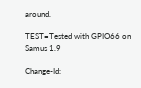around.

TEST=Tested with GPIO66 on Samus 1.9

Change-Id: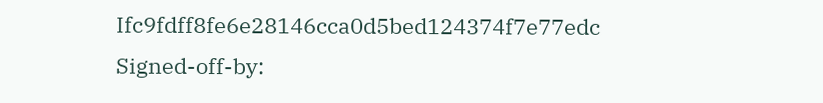Ifc9fdff8fe6e28146cca0d5bed124374f7e77edc
Signed-off-by: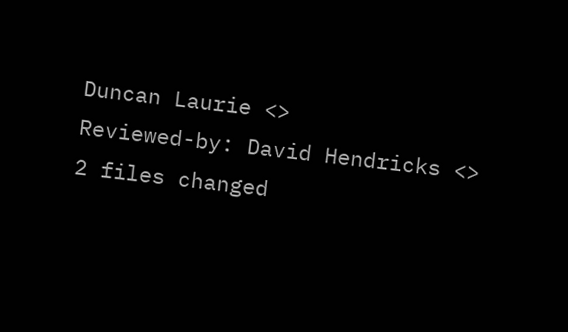Duncan Laurie <>
Reviewed-by: David Hendricks <>
2 files changed